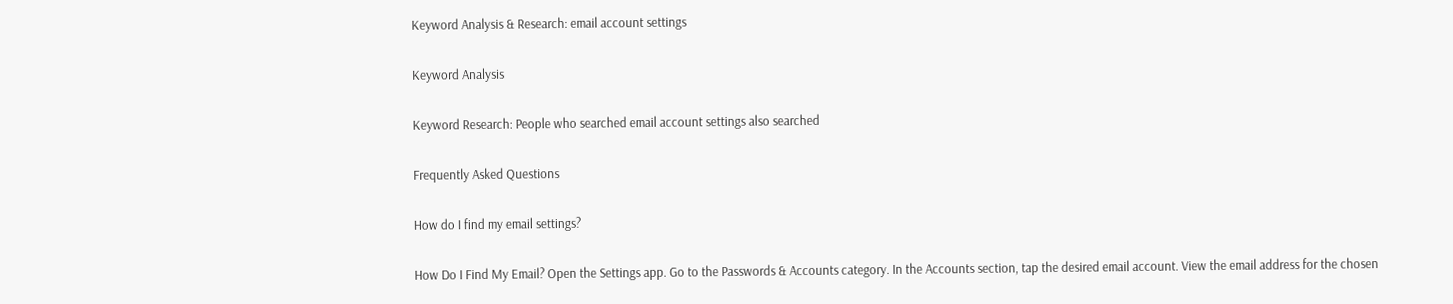Keyword Analysis & Research: email account settings

Keyword Analysis

Keyword Research: People who searched email account settings also searched

Frequently Asked Questions

How do I find my email settings?

How Do I Find My Email? Open the Settings app. Go to the Passwords & Accounts category. In the Accounts section, tap the desired email account. View the email address for the chosen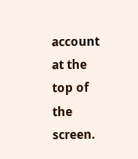account at the top of the screen.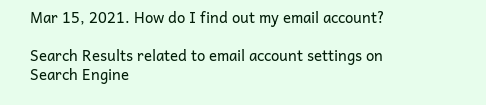Mar 15, 2021. How do I find out my email account?

Search Results related to email account settings on Search Engine